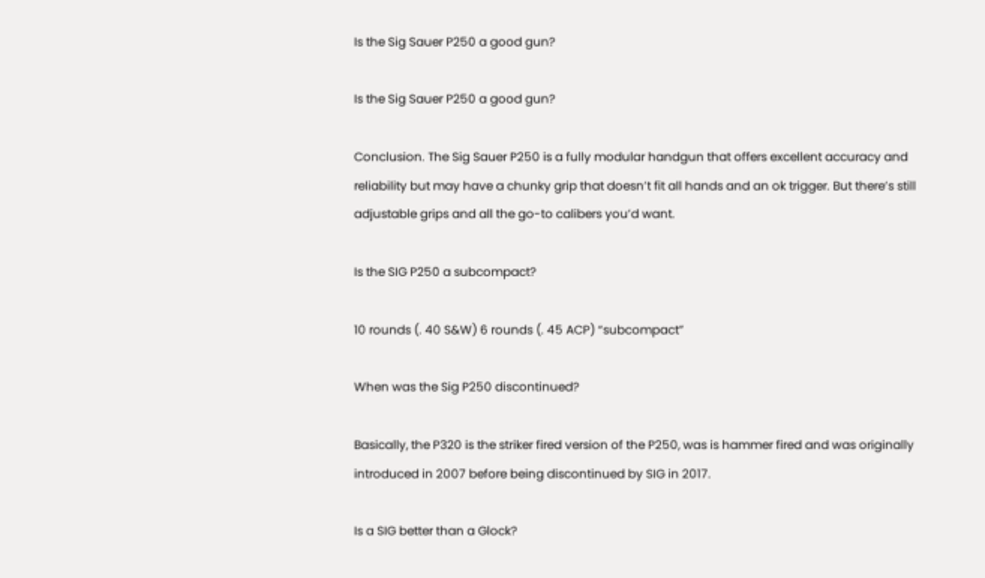Is the Sig Sauer P250 a good gun?

Is the Sig Sauer P250 a good gun?

Conclusion. The Sig Sauer P250 is a fully modular handgun that offers excellent accuracy and reliability but may have a chunky grip that doesn’t fit all hands and an ok trigger. But there’s still adjustable grips and all the go-to calibers you’d want.

Is the SIG P250 a subcompact?

10 rounds (. 40 S&W) 6 rounds (. 45 ACP) “subcompact”

When was the Sig P250 discontinued?

Basically, the P320 is the striker fired version of the P250, was is hammer fired and was originally introduced in 2007 before being discontinued by SIG in 2017.

Is a SIG better than a Glock?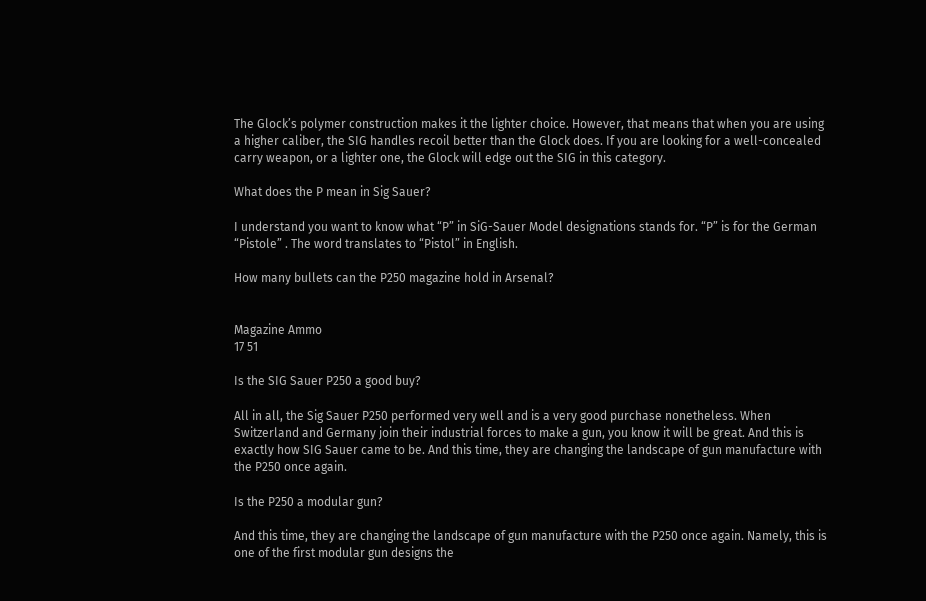The Glock’s polymer construction makes it the lighter choice. However, that means that when you are using a higher caliber, the SIG handles recoil better than the Glock does. If you are looking for a well-concealed carry weapon, or a lighter one, the Glock will edge out the SIG in this category.

What does the P mean in Sig Sauer?

I understand you want to know what “P” in SiG-Sauer Model designations stands for. “P” is for the German “Pistole” . The word translates to “Pistol” in English.

How many bullets can the P250 magazine hold in Arsenal?


Magazine Ammo
17 51

Is the SIG Sauer P250 a good buy?

All in all, the Sig Sauer P250 performed very well and is a very good purchase nonetheless. When Switzerland and Germany join their industrial forces to make a gun, you know it will be great. And this is exactly how SIG Sauer came to be. And this time, they are changing the landscape of gun manufacture with the P250 once again.

Is the P250 a modular gun?

And this time, they are changing the landscape of gun manufacture with the P250 once again. Namely, this is one of the first modular gun designs the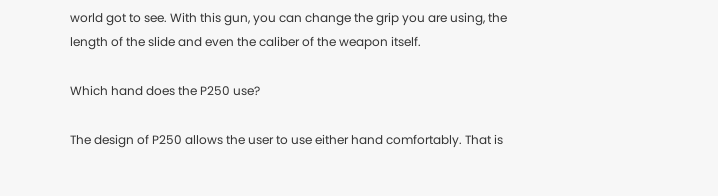world got to see. With this gun, you can change the grip you are using, the length of the slide and even the caliber of the weapon itself.

Which hand does the P250 use?

The design of P250 allows the user to use either hand comfortably. That is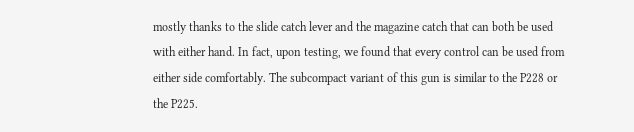mostly thanks to the slide catch lever and the magazine catch that can both be used with either hand. In fact, upon testing, we found that every control can be used from either side comfortably. The subcompact variant of this gun is similar to the P228 or the P225.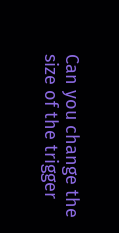Can you change the size of the trigger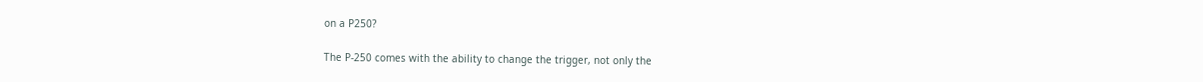on a P250?

The P-250 comes with the ability to change the trigger, not only the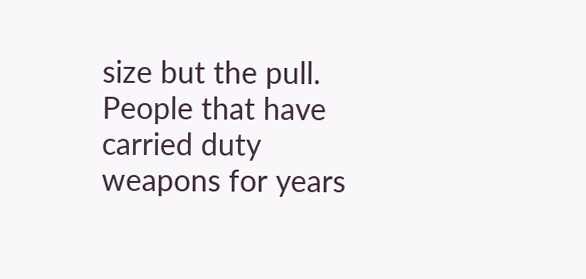size but the pull. People that have carried duty weapons for years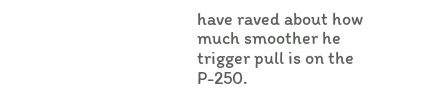have raved about how much smoother he trigger pull is on the P-250.